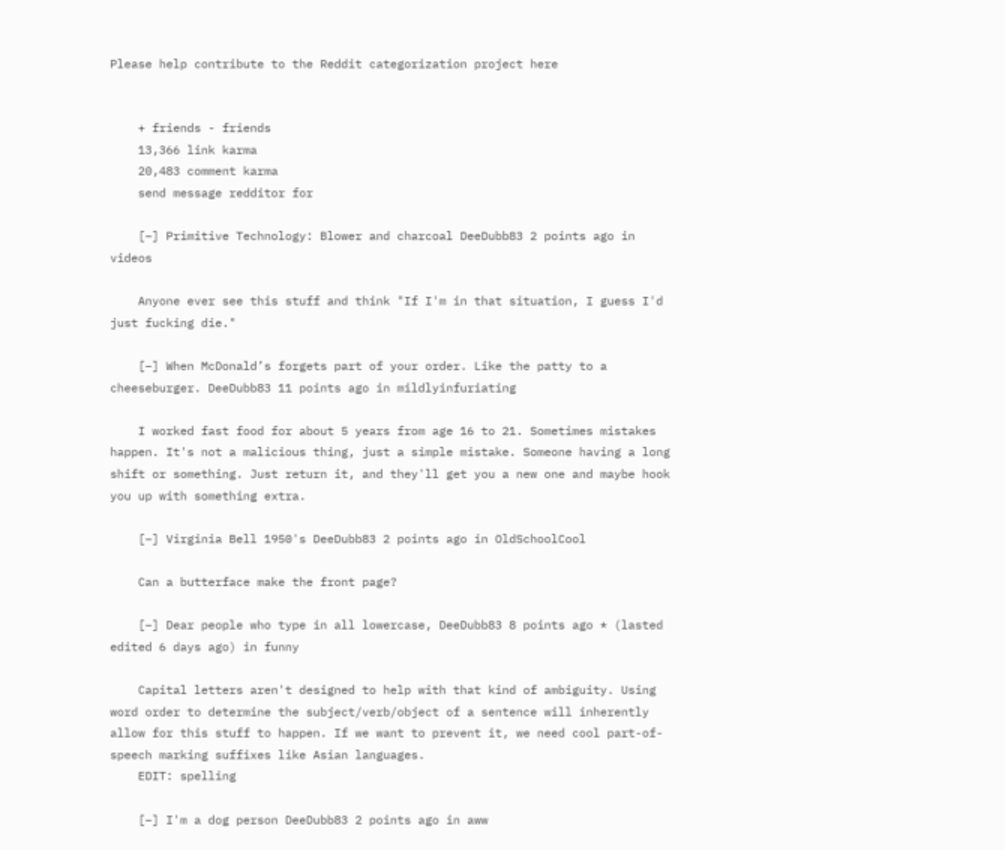Please help contribute to the Reddit categorization project here


    + friends - friends
    13,366 link karma
    20,483 comment karma
    send message redditor for

    [–] Primitive Technology: Blower and charcoal DeeDubb83 2 points ago in videos

    Anyone ever see this stuff and think "If I'm in that situation, I guess I'd just fucking die."

    [–] When McDonald’s forgets part of your order. Like the patty to a cheeseburger. DeeDubb83 11 points ago in mildlyinfuriating

    I worked fast food for about 5 years from age 16 to 21. Sometimes mistakes happen. It's not a malicious thing, just a simple mistake. Someone having a long shift or something. Just return it, and they'll get you a new one and maybe hook you up with something extra.

    [–] Virginia Bell 1950's DeeDubb83 2 points ago in OldSchoolCool

    Can a butterface make the front page?

    [–] Dear people who type in all lowercase, DeeDubb83 8 points ago * (lasted edited 6 days ago) in funny

    Capital letters aren't designed to help with that kind of ambiguity. Using word order to determine the subject/verb/object of a sentence will inherently allow for this stuff to happen. If we want to prevent it, we need cool part-of-speech marking suffixes like Asian languages.
    EDIT: spelling

    [–] I'm a dog person DeeDubb83 2 points ago in aww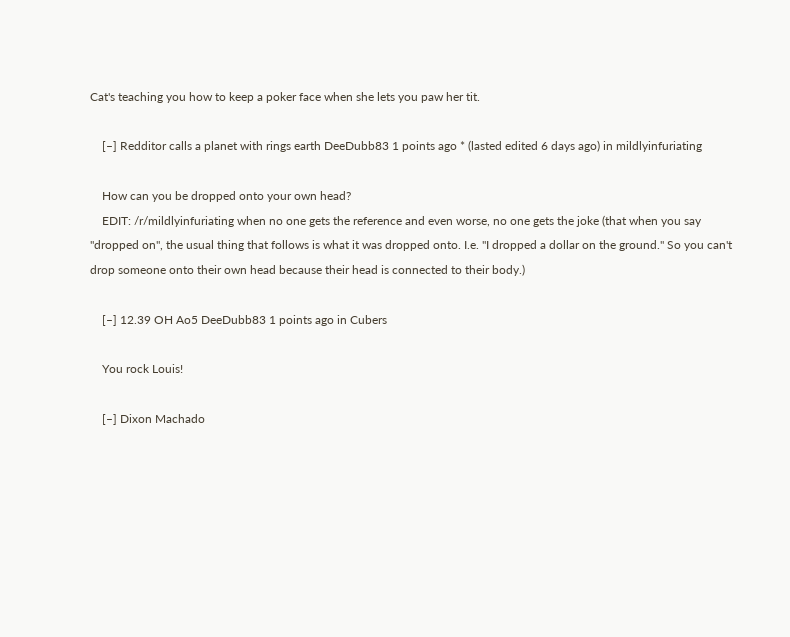Cat's teaching you how to keep a poker face when she lets you paw her tit.

    [–] Redditor calls a planet with rings earth DeeDubb83 1 points ago * (lasted edited 6 days ago) in mildlyinfuriating

    How can you be dropped onto your own head?
    EDIT: /r/mildlyinfuriating when no one gets the reference and even worse, no one gets the joke (that when you say "dropped on", the usual thing that follows is what it was dropped onto. I.e. "I dropped a dollar on the ground." So you can't drop someone onto their own head because their head is connected to their body.)

    [–] 12.39 OH Ao5 DeeDubb83 1 points ago in Cubers

    You rock Louis!

    [–] Dixon Machado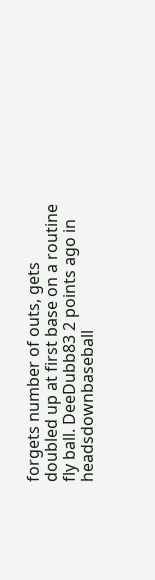forgets number of outs, gets doubled up at first base on a routine fly ball. DeeDubb83 2 points ago in headsdownbaseball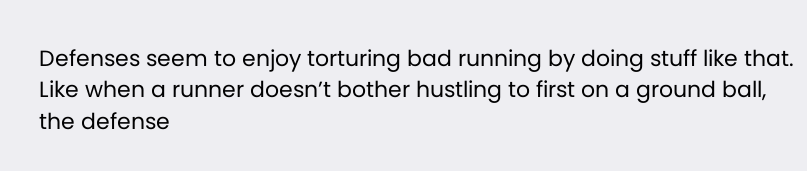Defenses seem to enjoy torturing bad running by doing stuff like that. Like when a runner doesn’t bother hustling to first on a ground ball, the defense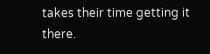takes their time getting it there.